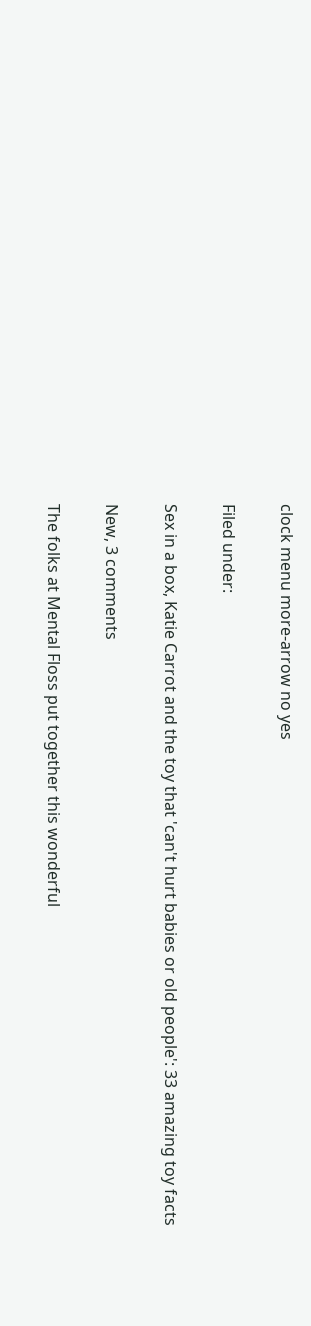clock menu more-arrow no yes

Filed under:

Sex in a box, Katie Carrot and the toy that 'can't hurt babies or old people': 33 amazing toy facts

New, 3 comments

The folks at Mental Floss put together this wonderful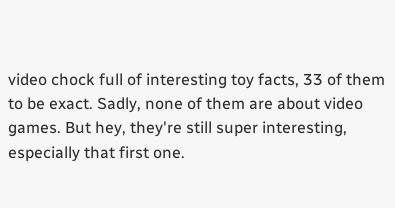video chock full of interesting toy facts, 33 of them to be exact. Sadly, none of them are about video games. But hey, they're still super interesting, especially that first one.